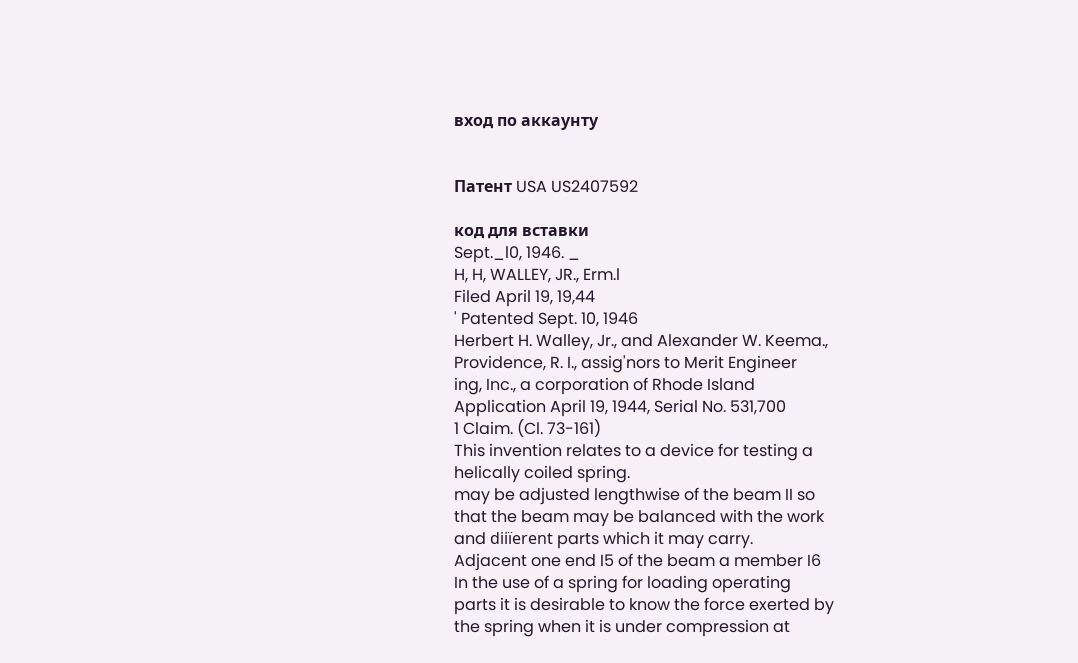вход по аккаунту


Патент USA US2407592

код для вставки
Sept._l0, 1946. _
H, H, WALLEY, JR., Erm.l
Filed April 19, 19,44
' Patented Sept. 10, 1946
Herbert H. Walley, Jr., and Alexander W. Keema.,
Providence, R. I., assig'nors to Merit Engineer
ing, Inc., a corporation of Rhode Island
Application April 19, 1944, Serial No. 531,700
1 Claim. (Cl. 73-161)
This invention relates to a device for testing a
helically coiled spring.
may be adjusted lengthwise of the beam II so
that the beam may be balanced with the work
and diiïerent parts which it may carry.
Adjacent one end I5 of the beam a member I6
In the use of a spring for loading operating
parts it is desirable to know the force exerted by
the spring when it is under compression at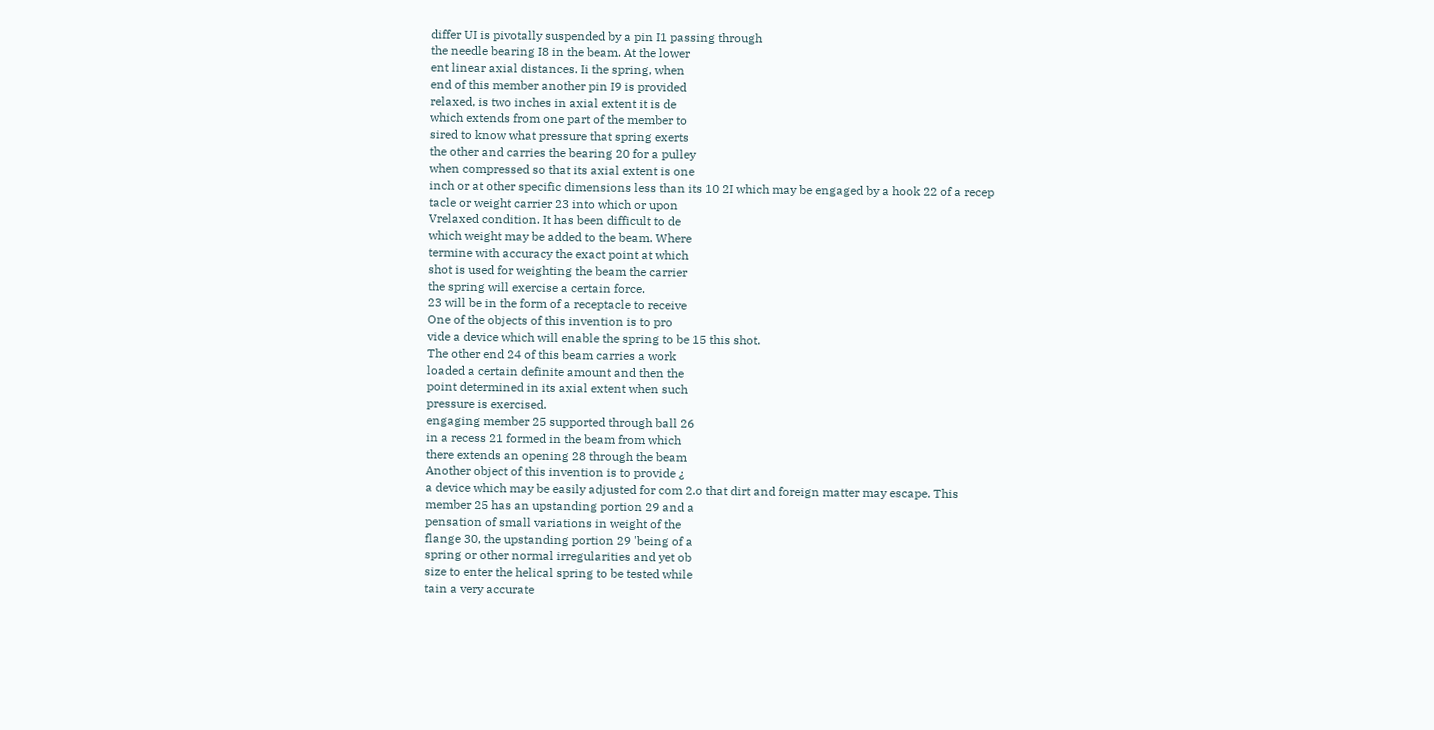differ UI is pivotally suspended by a pin I1 passing through
the needle bearing I8 in the beam. At the lower
ent linear axial distances. Ii the spring, when
end of this member another pin I9 is provided
relaxed, is two inches in axial extent it is de
which extends from one part of the member to
sired to know what pressure that spring exerts
the other and carries the bearing 20 for a pulley
when compressed so that its axial extent is one
inch or at other specific dimensions less than its 10 2I which may be engaged by a hook 22 of a recep
tacle or weight carrier 23 into which or upon
Vrelaxed condition. It has been difficult to de
which weight may be added to the beam. Where
termine with accuracy the exact point at which
shot is used for weighting the beam the carrier
the spring will exercise a certain force.
23 will be in the form of a receptacle to receive
One of the objects of this invention is to pro
vide a device which will enable the spring to be 15 this shot.
The other end 24 of this beam carries a work
loaded a certain definite amount and then the
point determined in its axial extent when such
pressure is exercised.
engaging member 25 supported through ball 26
in a recess 21 formed in the beam from which
there extends an opening 28 through the beam
Another object of this invention is to provide ¿
a device which may be easily adjusted for com 2.o that dirt and foreign matter may escape. This
member 25 has an upstanding portion 29 and a
pensation of small variations in weight of the
flange 30, the upstanding portion 29 'being of a
spring or other normal irregularities and yet ob
size to enter the helical spring to be tested while
tain a very accurate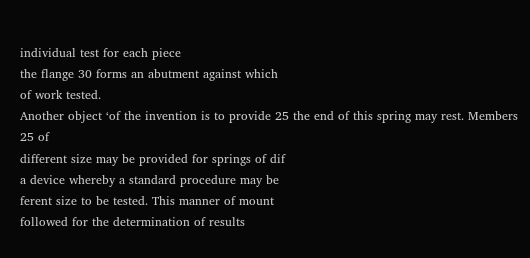individual test for each piece
the flange 30 forms an abutment against which
of work tested.
Another object ‘of the invention is to provide 25 the end of this spring may rest. Members 25 of
different size may be provided for springs of dif
a device whereby a standard procedure may be
ferent size to be tested. This manner of mount
followed for the determination of results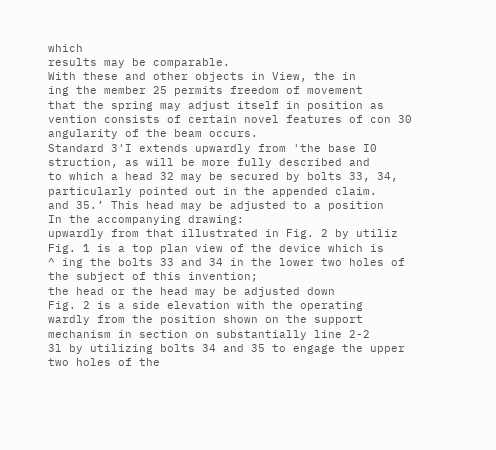which
results may be comparable.
With these and other objects in View, the in
ing the member 25 permits freedom of movement
that the spring may adjust itself in position as
vention consists of certain novel features of con 30 angularity of the beam occurs.
Standard 3'I extends upwardly from 'the base I0
struction, as will be more fully described and
to which a head 32 may be secured by bolts 33, 34,
particularly pointed out in the appended claim.
and 35.’ This head may be adjusted to a position
In the accompanying drawing:
upwardly from that illustrated in Fig. 2 by utiliz
Fig. 1 is a top plan view of the device which is
^ ing the bolts 33 and 34 in the lower two holes of
the subject of this invention;
the head or the head may be adjusted down
Fig. 2 is a side elevation with the operating
wardly from the position shown on the support
mechanism in section on substantially line 2-2
3l by utilizing bolts 34 and 35 to engage the upper
two holes of the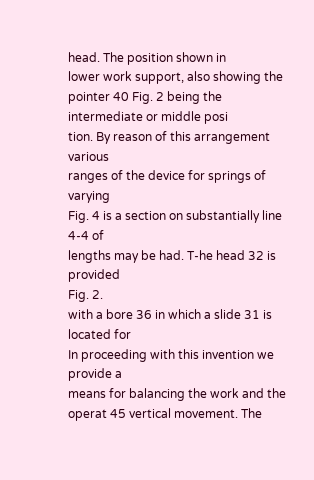head. The position shown in
lower work support, also showing the pointer 40 Fig. 2 being the intermediate or middle posi
tion. By reason of this arrangement various
ranges of the device for springs of varying
Fig. 4 is a section on substantially line 4-4 of
lengths may be had. T-he head 32 is provided
Fig. 2.
with a bore 36 in which a slide 31 is located for
In proceeding with this invention we provide a
means for balancing the work and the operat 45 vertical movement. The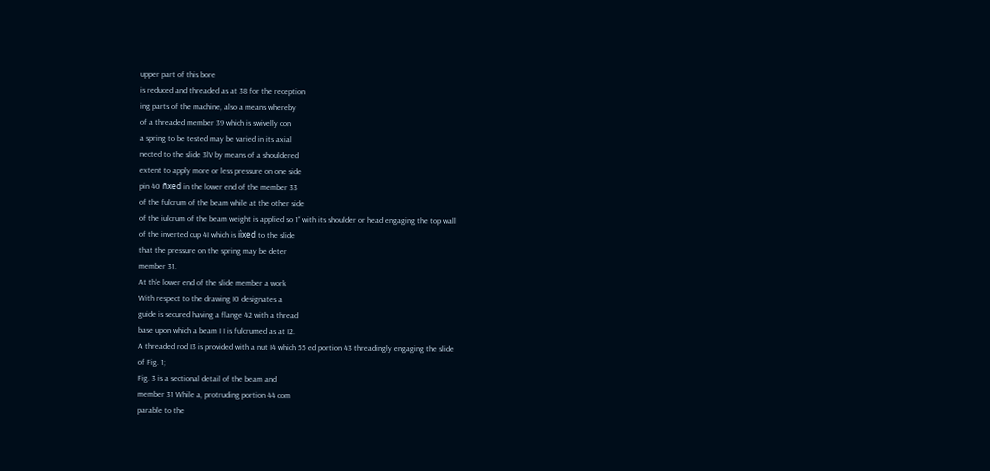upper part of this bore
is reduced and threaded as at 38 for the reception
ing parts of the machine, also a means whereby
of a threaded member 39 which is swivelly con
a spring to be tested may be varied in its axial
nected to the slide 3lV by means of a shouldered
extent to apply more or less pressure on one side
pin 40 ñxed in the lower end of the member 33
of the fulcrum of the beam while at the other side
of the iulcrum of the beam weight is applied so 1“ with its shoulder or head engaging the top wall
of the inverted cup 4I which is iìxed to the slide
that the pressure on the spring may be deter
member 31.
At th‘e lower end of the slide member a work
With respect to the drawing I0 designates a
guide is secured having a flange 42 with a thread
base upon which a beam I I is fulcrumed as at I2.
A threaded rod I3 is provided with a nut I4 which 55 ed portion 43 threadingly engaging the slide
of Fig. 1;
Fig. 3 is a sectional detail of the beam and
member 31 While a, protruding portion 44 com
parable to the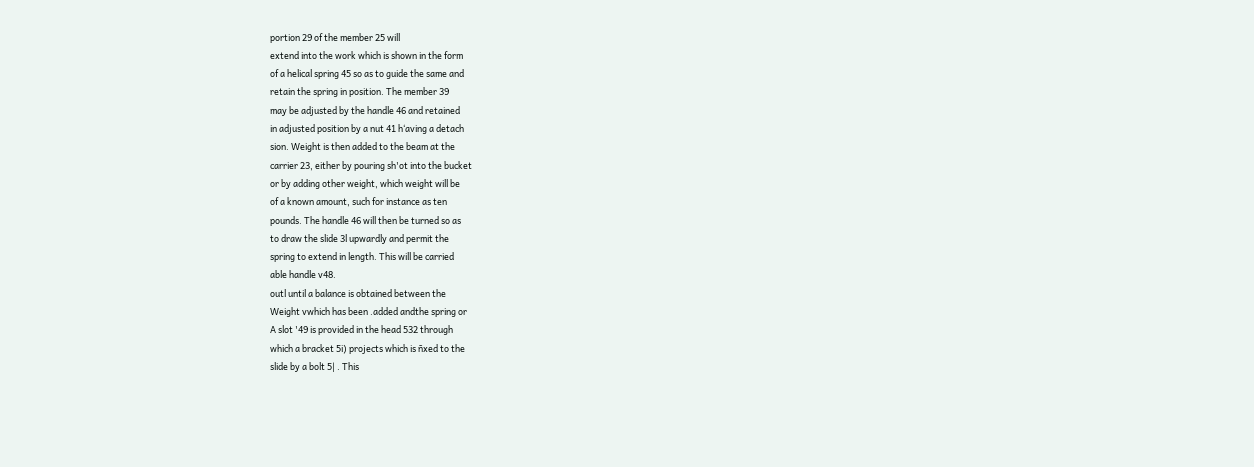portion 29 of the member 25 will
extend into the work which is shown in the form
of a helical spring 45 so as to guide the same and
retain the spring in position. The member 39
may be adjusted by the handle 46 and retained
in adjusted position by a nut 41 h‘aving a detach
sion. Weight is then added to the beam at the
carrier 23, either by pouring sh'ot into the bucket
or by adding other weight, which weight will be
of a known amount, such for instance as ten
pounds. The handle 46 will then be turned so as
to draw the slide 3l upwardly and permit the
spring to extend in length. This will be carried
able handle v48.
outl until a balance is obtained between the
Weight vwhich has been .added andthe spring or
A slot '49 is provided in the head 532 through
which a bracket 5i) projects which is ñxed to the
slide by a bolt 5| . This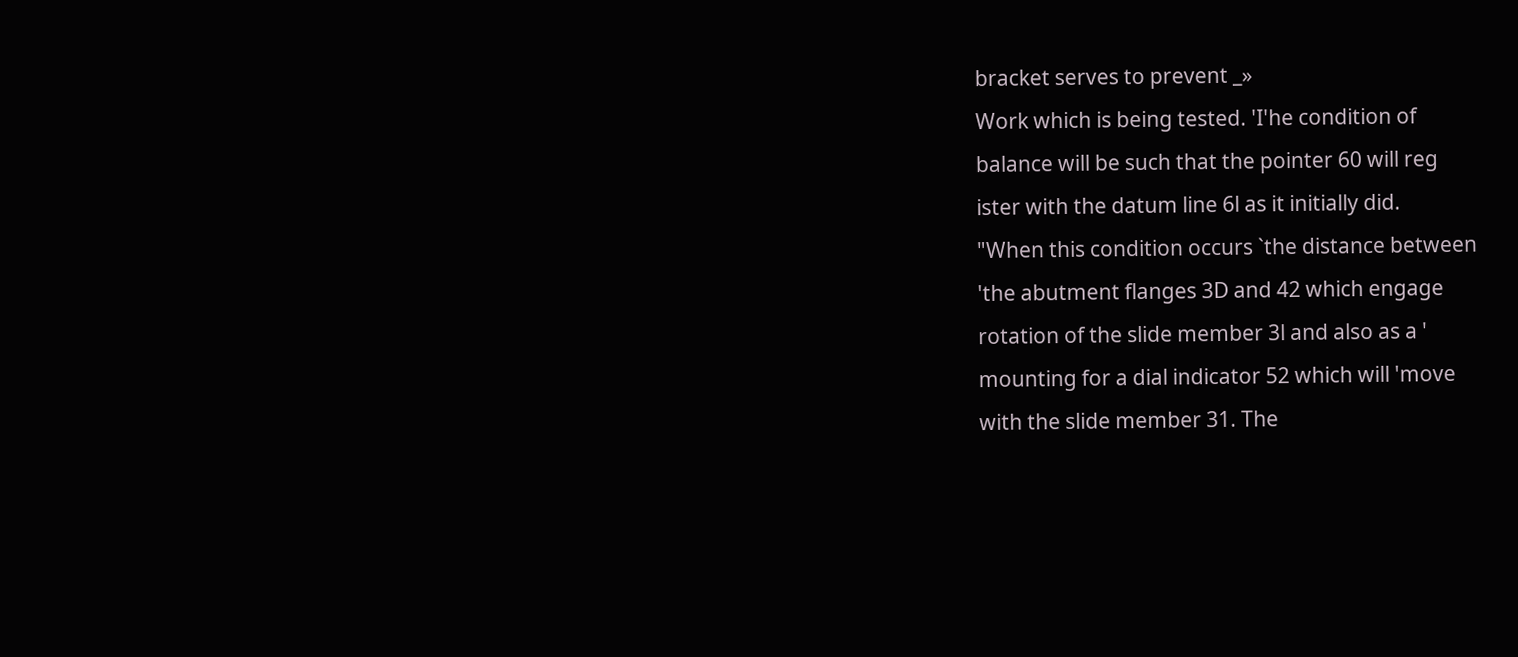bracket serves to prevent _»
Work which is being tested. 'I'he condition of
balance will be such that the pointer 60 will reg
ister with the datum line 6l as it initially did.
"When this condition occurs `the distance between
'the abutment flanges 3D and 42 which engage
rotation of the slide member 3l and also as a '
mounting for a dial indicator 52 which will 'move
with the slide member 31. The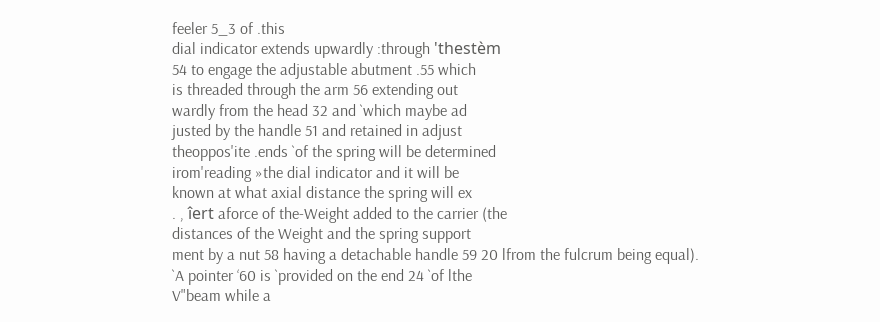feeler 5_3 of .this
dial indicator extends upwardly :through 'thestèm
54 to engage the adjustable abutment .55 which
is threaded through the arm 56 extending out
wardly from the head 32 and `which maybe ad
justed by the handle 51 and retained in adjust
theoppos'ite .ends `of the spring will be determined
irom'reading »the dial indicator and it will be
known at what axial distance the spring will ex
. , îert aforce of the-Weight added to the carrier (the
distances of the Weight and the spring support
ment by a nut 58 having a detachable handle 59 20 lfrom the fulcrum being equal).
`A pointer ‘60 is `provided on the end 24 `of lthe
V"beam while a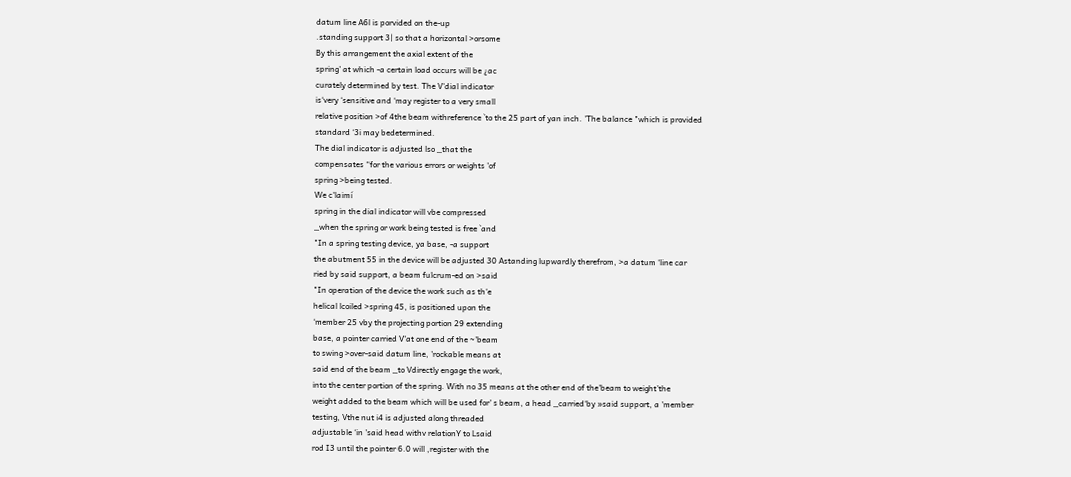datum line A6l is porvided on the-up
.standing support 3| so that a horizontal >orsome
By this arrangement the axial extent of the
spring' at which -a certain load occurs will be ¿ac
curately determined by test. The V'dial indicator
is‘very ‘sensitive and ‘may register to a very small
relative position >of 4the beam withreference `to the 25 part of yan inch. 'The balance "which is provided
standard ‘3i may bedetermined.
The dial indicator is adjusted lso _that the
compensates “for the various errors or weights 'of
spring >being tested.
We c'laimí
spring in the dial indicator will vbe compressed
_when the spring or work being tested is free `and
"In a spring testing device, ya base, -a support
the abutment 55 in the device will be adjusted 30 Astanding lupwardly therefrom, >a datum ‘line car
ried by said support, a beam fulcrum-ed on >said
"In operation of the device the work such as th‘e
helical lcoiled >spring 45, is positioned upon the
‘member 25 vby the projecting portion 29 extending
base, a pointer carried V'at one end of the ~'beam
to swing >over-said datum line, 'rockable means at
said end of the beam _to Vdirectly engage the work,
into the center portion of the spring. With no 35 means at the other end of the'beam to weight’the
weight added to the beam which will be used for' s beam, a head _carried‘by »said support, a 'member
testing, Vthe nut i4 is adjusted along threaded
adjustable ‘in 'said head withv relationY to Lsaid
rod I3 until the pointer 6.0 will ,register with the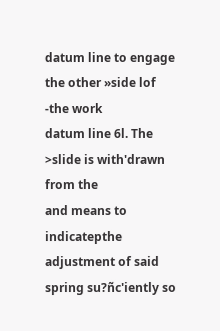datum line to engage the other »side lof -the work
datum line 6l. The >slide is with'drawn from the
and means to indicatepthe adjustment of said
spring su?ñc'iently so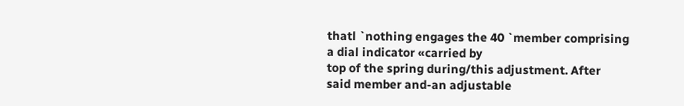thatl `nothing engages the 40 `member comprising a dial indicator «carried by
top of the spring during/this adjustment. After
said member and-an adjustable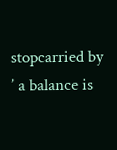stopcarried by
’ a balance is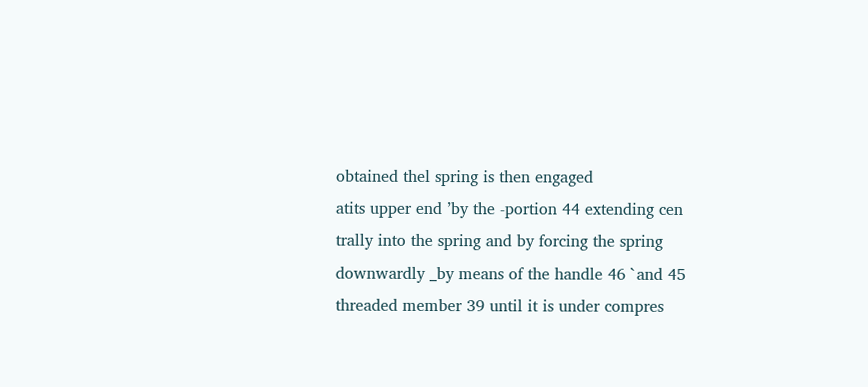obtained thel spring is then engaged
atits upper end ’by the -portion 44 extending cen
trally into the spring and by forcing the spring
downwardly _by means of the handle 46 `and 45
threaded member 39 until it is under compres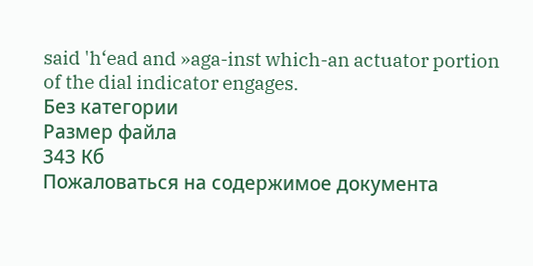said 'h‘ead and »aga-inst which-an actuator portion
of the dial indicator engages.
Без категории
Размер файла
343 Кб
Пожаловаться на содержимое документа